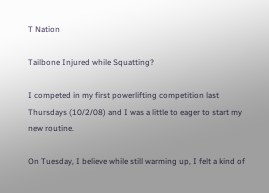T Nation

Tailbone Injured while Squatting?

I competed in my first powerlifting competition last Thursdays (10/2/08) and I was a little to eager to start my new routine.

On Tuesday, I believe while still warming up, I felt a kind of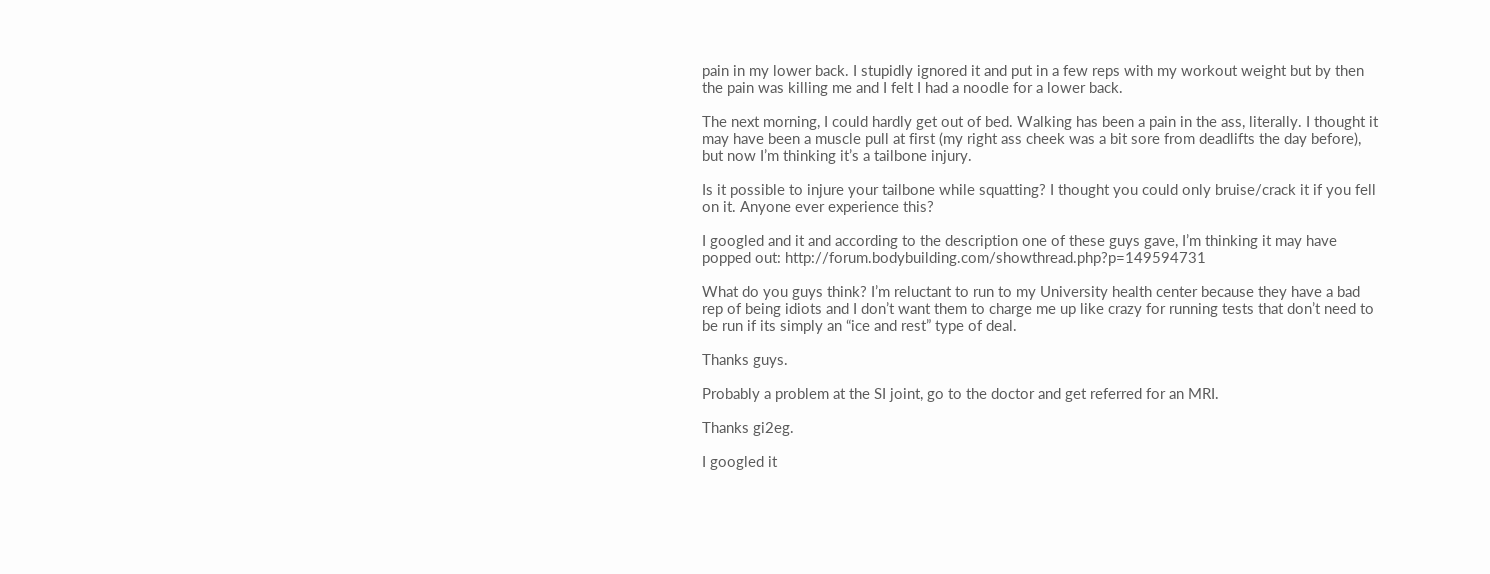pain in my lower back. I stupidly ignored it and put in a few reps with my workout weight but by then the pain was killing me and I felt I had a noodle for a lower back.

The next morning, I could hardly get out of bed. Walking has been a pain in the ass, literally. I thought it may have been a muscle pull at first (my right ass cheek was a bit sore from deadlifts the day before), but now I’m thinking it’s a tailbone injury.

Is it possible to injure your tailbone while squatting? I thought you could only bruise/crack it if you fell on it. Anyone ever experience this?

I googled and it and according to the description one of these guys gave, I’m thinking it may have popped out: http://forum.bodybuilding.com/showthread.php?p=149594731

What do you guys think? I’m reluctant to run to my University health center because they have a bad rep of being idiots and I don’t want them to charge me up like crazy for running tests that don’t need to be run if its simply an “ice and rest” type of deal.

Thanks guys.

Probably a problem at the SI joint, go to the doctor and get referred for an MRI.

Thanks gi2eg.

I googled it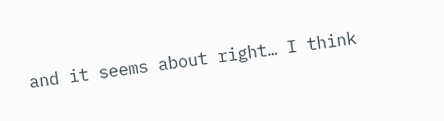and it seems about right… I think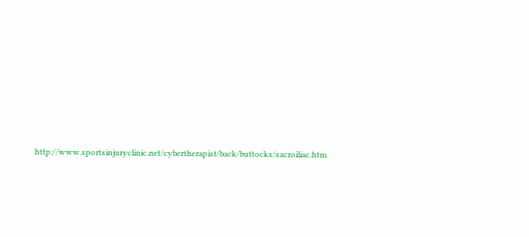http://www.sportsinjuryclinic.net/cybertherapist/back/buttocks/sacroiliac.htm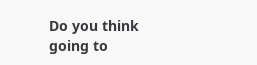Do you think going to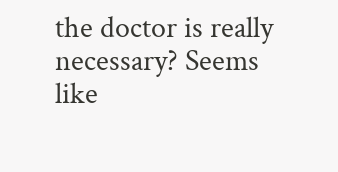the doctor is really necessary? Seems like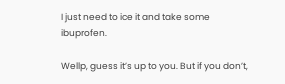I just need to ice it and take some ibuprofen.

Wellp, guess it’s up to you. But if you don’t,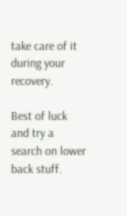take care of it during your recovery.

Best of luck and try a search on lower back stuff.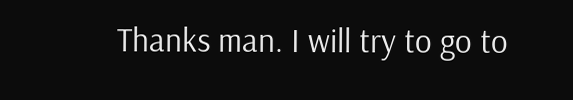Thanks man. I will try to go to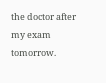the doctor after my exam tomorrow.